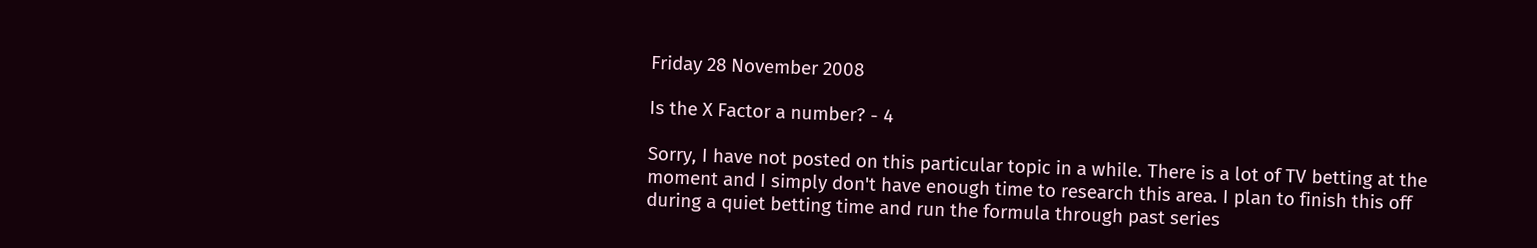Friday 28 November 2008

Is the X Factor a number? - 4

Sorry, I have not posted on this particular topic in a while. There is a lot of TV betting at the moment and I simply don't have enough time to research this area. I plan to finish this off during a quiet betting time and run the formula through past series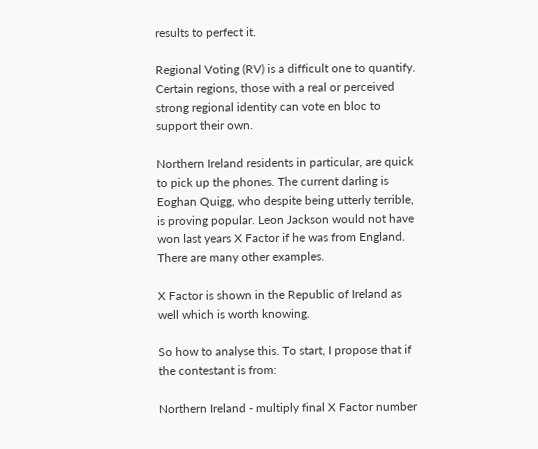results to perfect it.

Regional Voting (RV) is a difficult one to quantify. Certain regions, those with a real or perceived strong regional identity can vote en bloc to support their own.

Northern Ireland residents in particular, are quick to pick up the phones. The current darling is Eoghan Quigg, who despite being utterly terrible, is proving popular. Leon Jackson would not have won last years X Factor if he was from England. There are many other examples.

X Factor is shown in the Republic of Ireland as well which is worth knowing.

So how to analyse this. To start, I propose that if the contestant is from:

Northern Ireland - multiply final X Factor number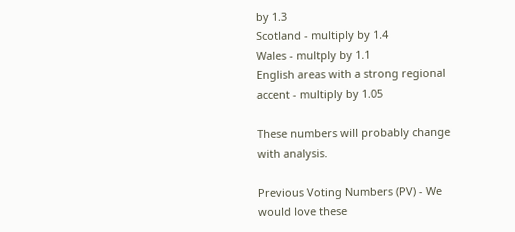by 1.3
Scotland - multiply by 1.4
Wales - multply by 1.1
English areas with a strong regional accent - multiply by 1.05

These numbers will probably change with analysis.

Previous Voting Numbers (PV) - We would love these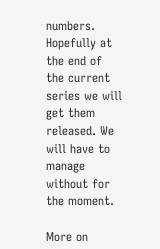numbers. Hopefully at the end of the current series we will get them released. We will have to manage without for the moment.

More on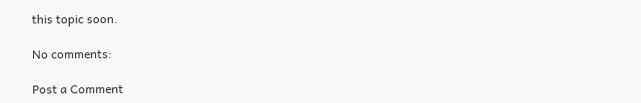this topic soon.

No comments:

Post a Comment